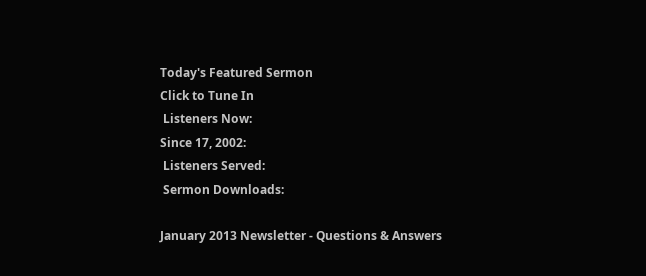Today's Featured Sermon
Click to Tune In
 Listeners Now:
Since 17, 2002:
 Listeners Served:
 Sermon Downloads:

January 2013 Newsletter - Questions & Answers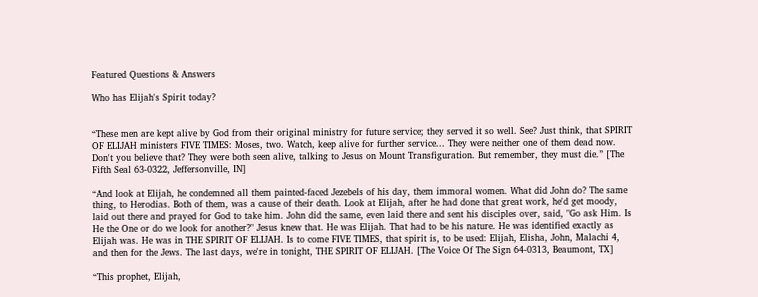Featured Questions & Answers

Who has Elijah's Spirit today?


“These men are kept alive by God from their original ministry for future service; they served it so well. See? Just think, that SPIRIT OF ELIJAH ministers FIVE TIMES: Moses, two. Watch, keep alive for further service... They were neither one of them dead now. Don't you believe that? They were both seen alive, talking to Jesus on Mount Transfiguration. But remember, they must die.” [The Fifth Seal 63-0322, Jeffersonville, IN]

“And look at Elijah, he condemned all them painted-faced Jezebels of his day, them immoral women. What did John do? The same thing, to Herodias. Both of them, was a cause of their death. Look at Elijah, after he had done that great work, he'd get moody, laid out there and prayed for God to take him. John did the same, even laid there and sent his disciples over, said, "Go ask Him. Is He the One or do we look for another?" Jesus knew that. He was Elijah. That had to be his nature. He was identified exactly as Elijah was. He was in THE SPIRIT OF ELIJAH. Is to come FIVE TIMES, that spirit is, to be used: Elijah, Elisha, John, Malachi 4, and then for the Jews. The last days, we're in tonight, THE SPIRIT OF ELIJAH. [The Voice Of The Sign 64-0313, Beaumont, TX]

“This prophet, Elijah,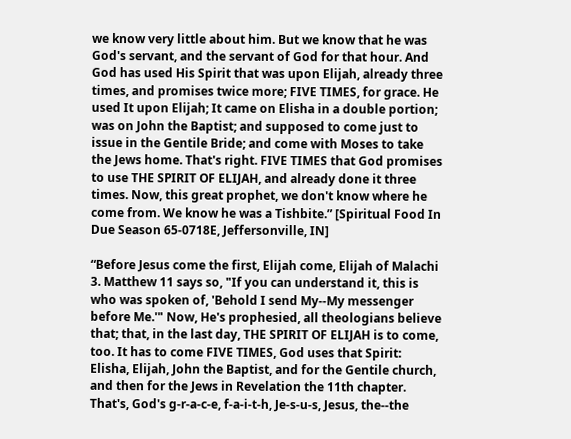we know very little about him. But we know that he was God's servant, and the servant of God for that hour. And God has used His Spirit that was upon Elijah, already three times, and promises twice more; FIVE TIMES, for grace. He used It upon Elijah; It came on Elisha in a double portion; was on John the Baptist; and supposed to come just to issue in the Gentile Bride; and come with Moses to take the Jews home. That's right. FIVE TIMES that God promises to use THE SPIRIT OF ELIJAH, and already done it three times. Now, this great prophet, we don't know where he come from. We know he was a Tishbite.” [Spiritual Food In Due Season 65-0718E, Jeffersonville, IN]

“Before Jesus come the first, Elijah come, Elijah of Malachi 3. Matthew 11 says so, "If you can understand it, this is who was spoken of, 'Behold I send My--My messenger before Me.'" Now, He's prophesied, all theologians believe that; that, in the last day, THE SPIRIT OF ELIJAH is to come, too. It has to come FIVE TIMES, God uses that Spirit: Elisha, Elijah, John the Baptist, and for the Gentile church, and then for the Jews in Revelation the 11th chapter. That's, God's g-r-a-c-e, f-a-i-t-h, Je-s-u-s, Jesus, the--the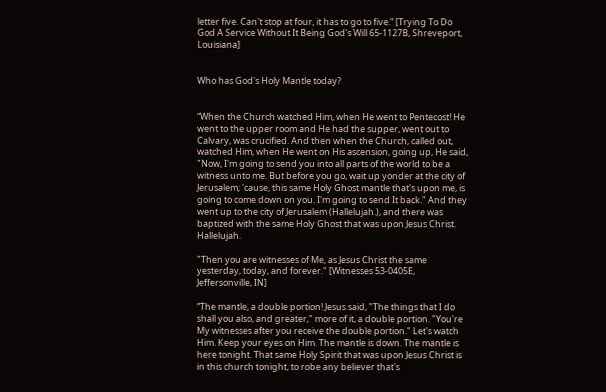letter five. Can't stop at four, it has to go to five.” [Trying To Do God A Service Without It Being God's Will 65-1127B, Shreveport, Louisiana]


Who has God's Holy Mantle today?


“When the Church watched Him, when He went to Pentecost! He went to the upper room and He had the supper, went out to Calvary, was crucified. And then when the Church, called out, watched Him, when He went on His ascension, going up, He said, "Now, I'm going to send you into all parts of the world to be a witness unto me. But before you go, wait up yonder at the city of Jerusalem; 'cause, this same Holy Ghost mantle that's upon me, is going to come down on you. I'm going to send It back." And they went up to the city of Jerusalem (Hallelujah.), and there was baptized with the same Holy Ghost that was upon Jesus Christ. Hallelujah.

"Then you are witnesses of Me, as Jesus Christ the same yesterday, today, and forever." [Witnesses 53-0405E, Jeffersonville, IN]

“The mantle, a double portion! Jesus said, "The things that I do shall you also, and greater," more of it, a double portion. "You're My witnesses after you receive the double portion." Let's watch Him. Keep your eyes on Him. The mantle is down. The mantle is here tonight. That same Holy Spirit that was upon Jesus Christ is in this church tonight, to robe any believer that's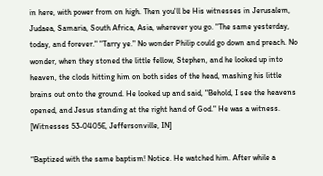in here, with power from on high. Then you'll be His witnesses in Jerusalem, Judaea, Samaria, South Africa, Asia, wherever you go. "The same yesterday, today, and forever." "Tarry ye." No wonder Philip could go down and preach. No wonder, when they stoned the little fellow, Stephen, and he looked up into heaven, the clods hitting him on both sides of the head, mashing his little brains out onto the ground. He looked up and said, "Behold, I see the heavens opened, and Jesus standing at the right hand of God." He was a witness. [Witnesses 53-0405E, Jeffersonville, IN]

“Baptized with the same baptism! Notice. He watched him. After while a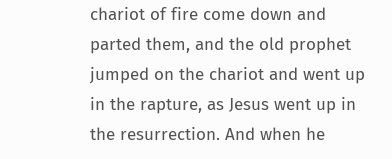chariot of fire come down and parted them, and the old prophet jumped on the chariot and went up in the rapture, as Jesus went up in the resurrection. And when he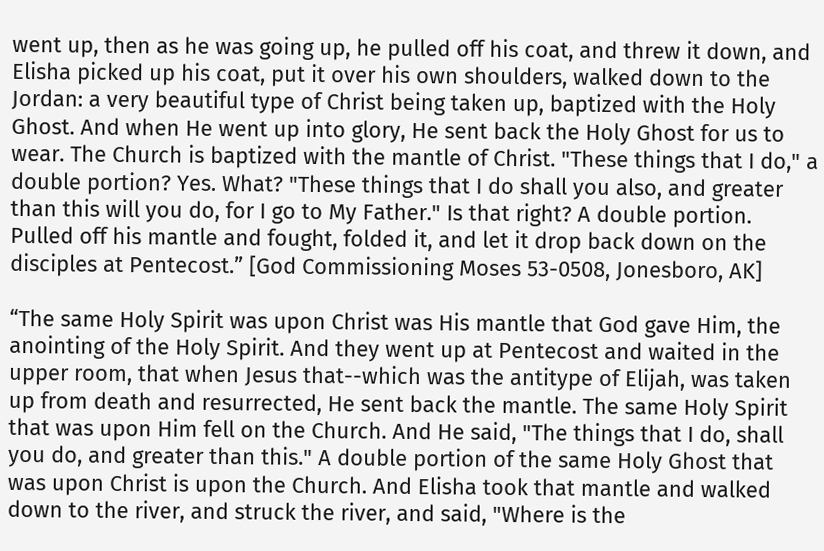went up, then as he was going up, he pulled off his coat, and threw it down, and Elisha picked up his coat, put it over his own shoulders, walked down to the Jordan: a very beautiful type of Christ being taken up, baptized with the Holy Ghost. And when He went up into glory, He sent back the Holy Ghost for us to wear. The Church is baptized with the mantle of Christ. "These things that I do," a double portion? Yes. What? "These things that I do shall you also, and greater than this will you do, for I go to My Father." Is that right? A double portion. Pulled off his mantle and fought, folded it, and let it drop back down on the disciples at Pentecost.” [God Commissioning Moses 53-0508, Jonesboro, AK]

“The same Holy Spirit was upon Christ was His mantle that God gave Him, the anointing of the Holy Spirit. And they went up at Pentecost and waited in the upper room, that when Jesus that--which was the antitype of Elijah, was taken up from death and resurrected, He sent back the mantle. The same Holy Spirit that was upon Him fell on the Church. And He said, "The things that I do, shall you do, and greater than this." A double portion of the same Holy Ghost that was upon Christ is upon the Church. And Elisha took that mantle and walked down to the river, and struck the river, and said, "Where is the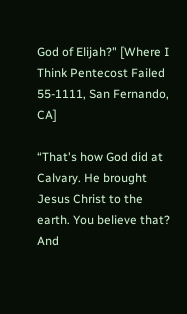God of Elijah?" [Where I Think Pentecost Failed 55-1111, San Fernando, CA]

“That's how God did at Calvary. He brought Jesus Christ to the earth. You believe that? And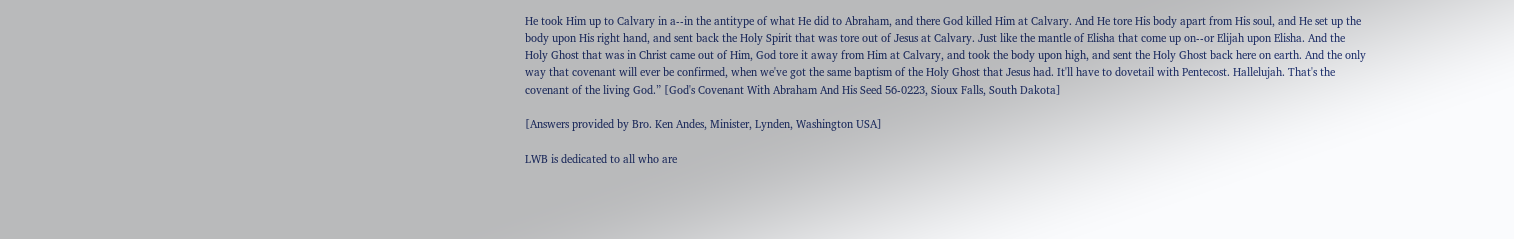He took Him up to Calvary in a--in the antitype of what He did to Abraham, and there God killed Him at Calvary. And He tore His body apart from His soul, and He set up the body upon His right hand, and sent back the Holy Spirit that was tore out of Jesus at Calvary. Just like the mantle of Elisha that come up on--or Elijah upon Elisha. And the Holy Ghost that was in Christ came out of Him, God tore it away from Him at Calvary, and took the body upon high, and sent the Holy Ghost back here on earth. And the only way that covenant will ever be confirmed, when we've got the same baptism of the Holy Ghost that Jesus had. It'll have to dovetail with Pentecost. Hallelujah. That's the covenant of the living God.” [God's Covenant With Abraham And His Seed 56-0223, Sioux Falls, South Dakota]

[Answers provided by Bro. Ken Andes, Minister, Lynden, Washington USA]

LWB is dedicated to all who are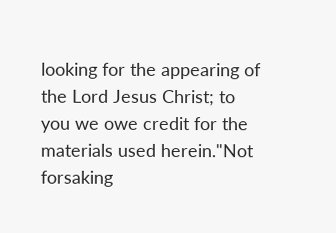looking for the appearing of the Lord Jesus Christ; to you we owe credit for the materials used herein."Not forsaking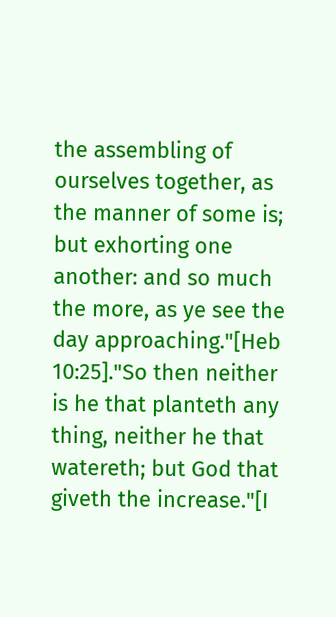the assembling of ourselves together, as the manner of some is; but exhorting one another: and so much the more, as ye see the day approaching."[Heb 10:25]."So then neither is he that planteth any thing, neither he that watereth; but God that giveth the increase."[I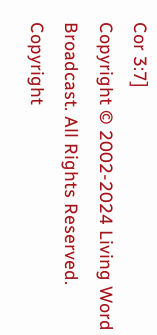Cor 3:7]
Copyright © 2002-2024 Living Word Broadcast. All Rights Reserved. Copyright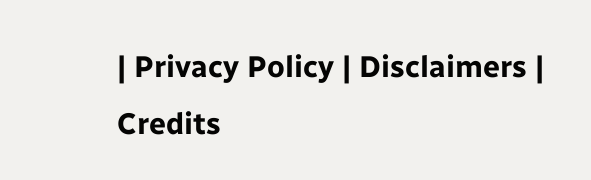| Privacy Policy | Disclaimers | Credits